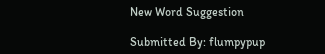New Word Suggestion

Submitted By: flumpypup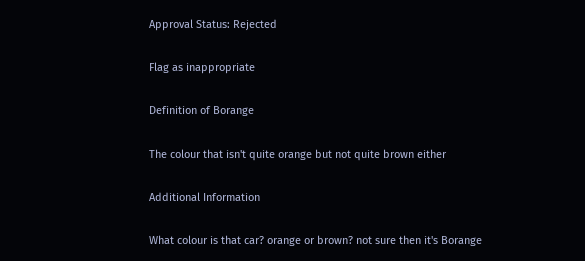Approval Status: Rejected

Flag as inappropriate

Definition of Borange

The colour that isn't quite orange but not quite brown either

Additional Information

What colour is that car? orange or brown? not sure then it's Borange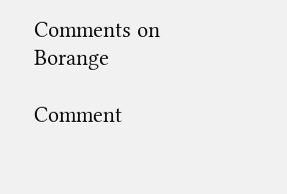Comments on Borange

Comment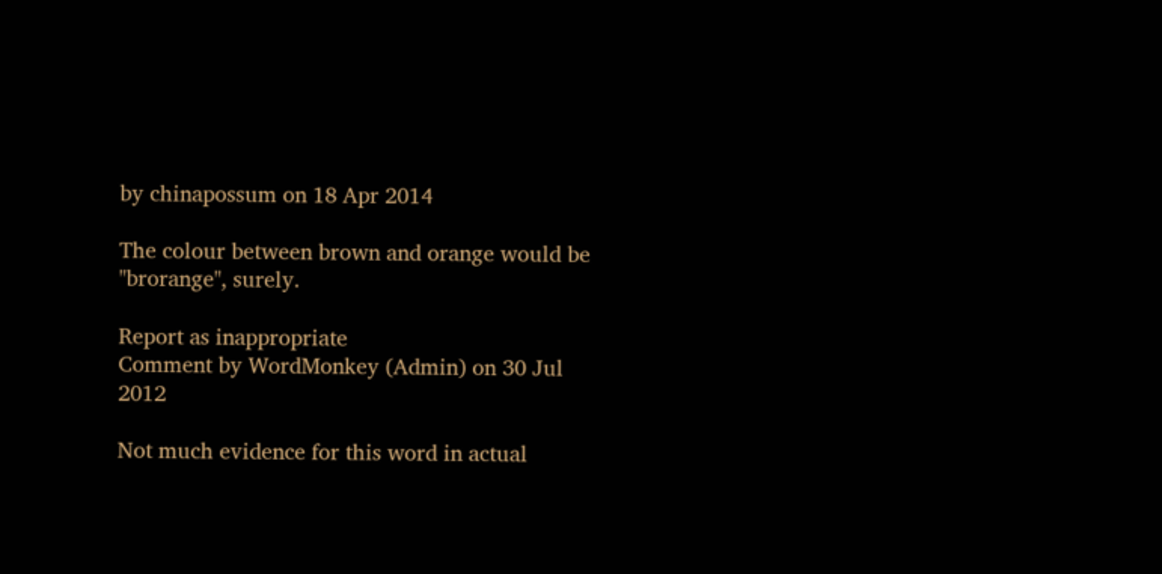by chinapossum on 18 Apr 2014

The colour between brown and orange would be "brorange", surely.

Report as inappropriate
Comment by WordMonkey (Admin) on 30 Jul 2012

Not much evidence for this word in actual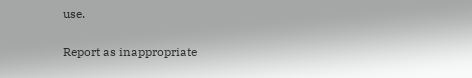use.

Report as inappropriate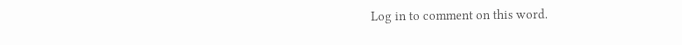Log in to comment on this word.